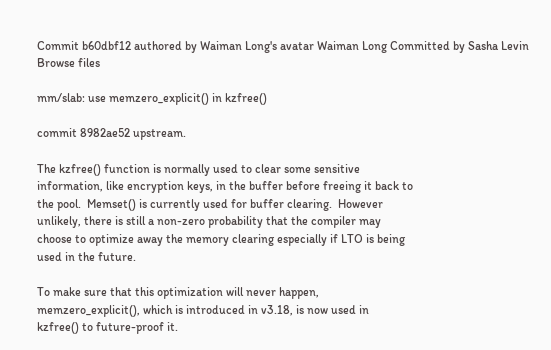Commit b60dbf12 authored by Waiman Long's avatar Waiman Long Committed by Sasha Levin
Browse files

mm/slab: use memzero_explicit() in kzfree()

commit 8982ae52 upstream.

The kzfree() function is normally used to clear some sensitive
information, like encryption keys, in the buffer before freeing it back to
the pool.  Memset() is currently used for buffer clearing.  However
unlikely, there is still a non-zero probability that the compiler may
choose to optimize away the memory clearing especially if LTO is being
used in the future.

To make sure that this optimization will never happen,
memzero_explicit(), which is introduced in v3.18, is now used in
kzfree() to future-proof it.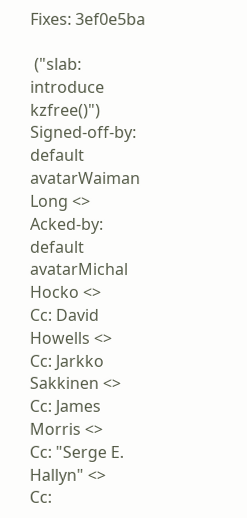Fixes: 3ef0e5ba

 ("slab: introduce kzfree()")
Signed-off-by: default avatarWaiman Long <>
Acked-by: default avatarMichal Hocko <>
Cc: David Howells <>
Cc: Jarkko Sakkinen <>
Cc: James Morris <>
Cc: "Serge E. Hallyn" <>
Cc: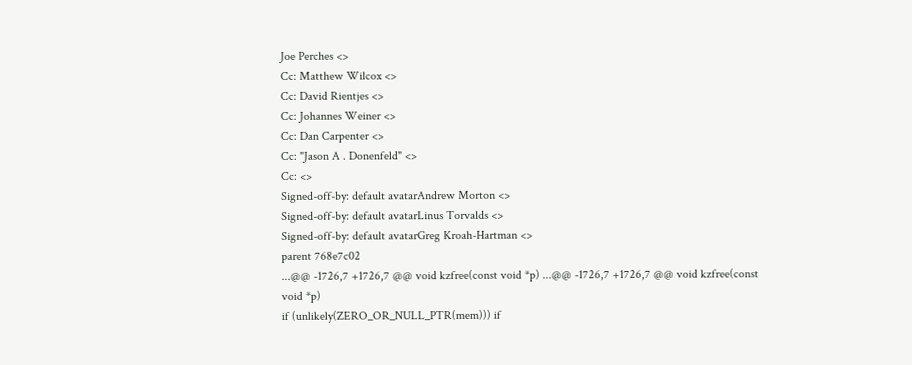Joe Perches <>
Cc: Matthew Wilcox <>
Cc: David Rientjes <>
Cc: Johannes Weiner <>
Cc: Dan Carpenter <>
Cc: "Jason A . Donenfeld" <>
Cc: <>
Signed-off-by: default avatarAndrew Morton <>
Signed-off-by: default avatarLinus Torvalds <>
Signed-off-by: default avatarGreg Kroah-Hartman <>
parent 768e7c02
...@@ -1726,7 +1726,7 @@ void kzfree(const void *p) ...@@ -1726,7 +1726,7 @@ void kzfree(const void *p)
if (unlikely(ZERO_OR_NULL_PTR(mem))) if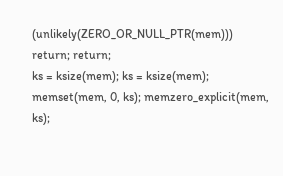(unlikely(ZERO_OR_NULL_PTR(mem)))
return; return;
ks = ksize(mem); ks = ksize(mem);
memset(mem, 0, ks); memzero_explicit(mem, ks);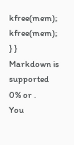kfree(mem); kfree(mem);
} }
Markdown is supported
0% or .
You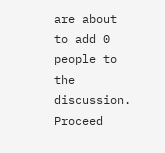are about to add 0 people to the discussion. Proceed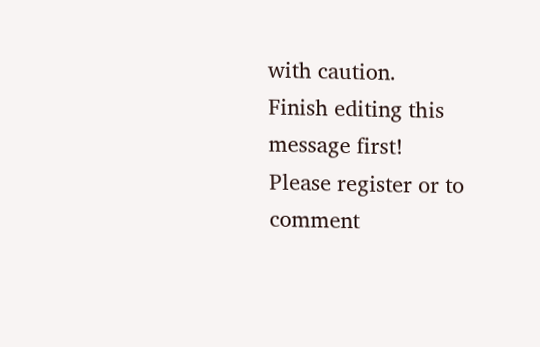with caution.
Finish editing this message first!
Please register or to comment